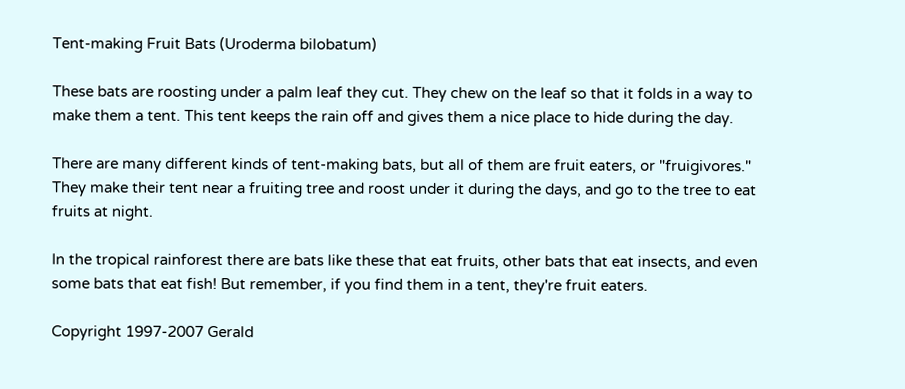Tent-making Fruit Bats (Uroderma bilobatum)

These bats are roosting under a palm leaf they cut. They chew on the leaf so that it folds in a way to make them a tent. This tent keeps the rain off and gives them a nice place to hide during the day.

There are many different kinds of tent-making bats, but all of them are fruit eaters, or "fruigivores." They make their tent near a fruiting tree and roost under it during the days, and go to the tree to eat fruits at night.

In the tropical rainforest there are bats like these that eat fruits, other bats that eat insects, and even some bats that eat fish! But remember, if you find them in a tent, they're fruit eaters.

Copyright 1997-2007 Gerald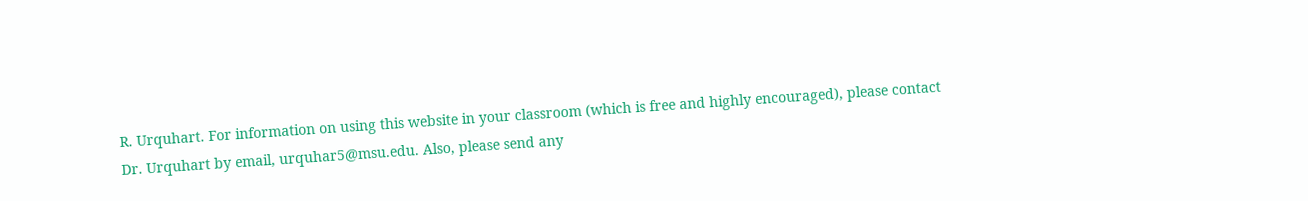R. Urquhart. For information on using this website in your classroom (which is free and highly encouraged), please contact Dr. Urquhart by email, urquhar5@msu.edu. Also, please send any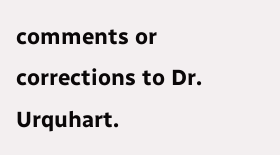comments or corrections to Dr. Urquhart.